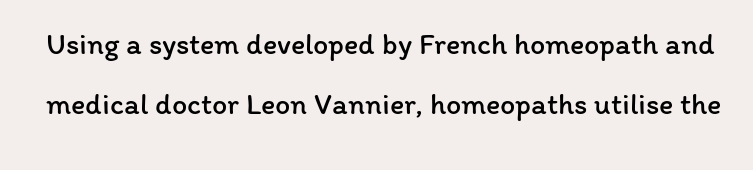Using a system developed by French homeopath and medical doctor Leon Vannier, homeopaths utilise the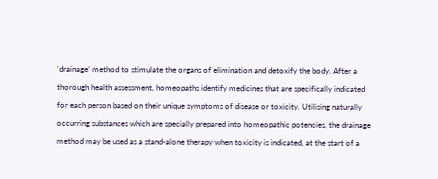‘drainage’ method to stimulate the organs of elimination and detoxify the body. After a thorough health assessment, homeopaths identify medicines that are specifically indicated for each person based on their unique symptoms of disease or toxicity. Utilising naturally occurring substances which are specially prepared into homeopathic potencies, the drainage method may be used as a stand-alone therapy when toxicity is indicated, at the start of a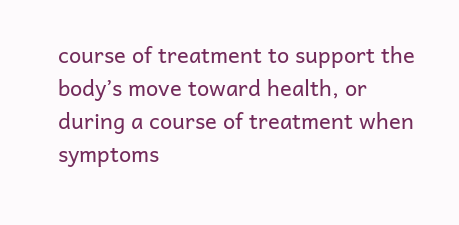course of treatment to support the body’s move toward health, or during a course of treatment when symptoms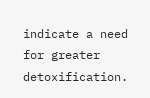indicate a need for greater detoxification.